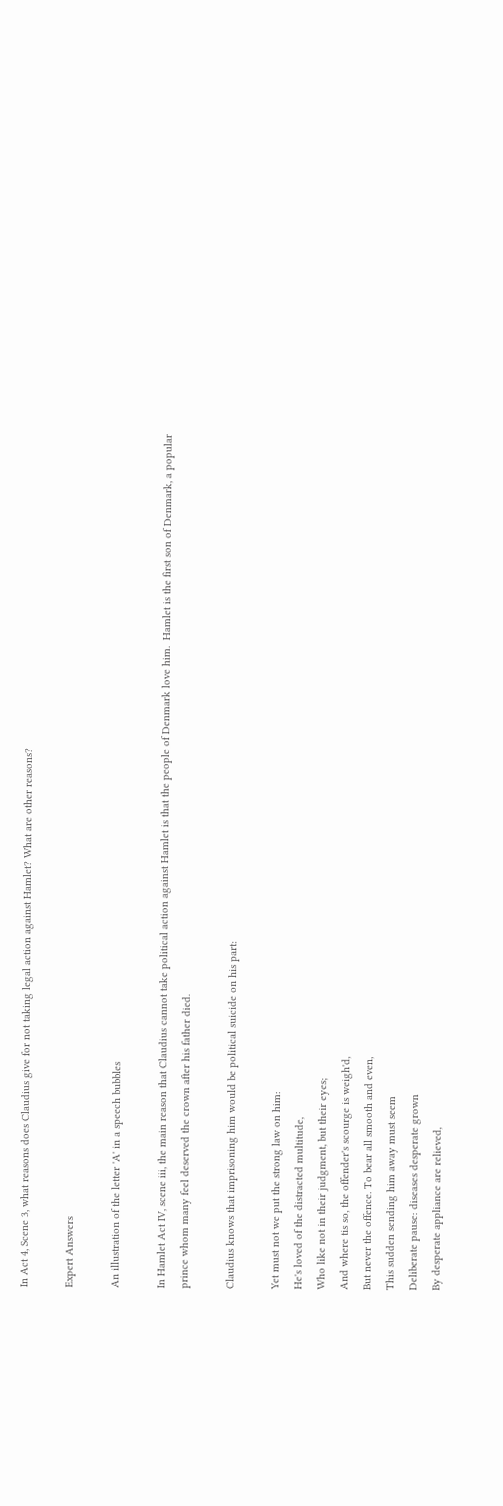In Act 4, Scene 3, what reasons does Claudius give for not taking legal action against Hamlet? What are other reasons?

Expert Answers

An illustration of the letter 'A' in a speech bubbles

In Hamlet Act IV, scene iii, the main reason that Claudius cannot take political action against Hamlet is that the people of Denmark love him.  Hamlet is the first son of Denmark, a popular prince whom many feel deserved the crown after his father died.

Claudius knows that imprisoning him would be political suicide on his part:

Yet must not we put the strong law on him:
He's loved of the distracted multitude,
Who like not in their judgment, but their eyes;
And where tis so, the offender's scourge is weigh'd,
But never the offence. To bear all smooth and even,
This sudden sending him away must seem
Deliberate pause: diseases desperate grown
By desperate appliance are relieved,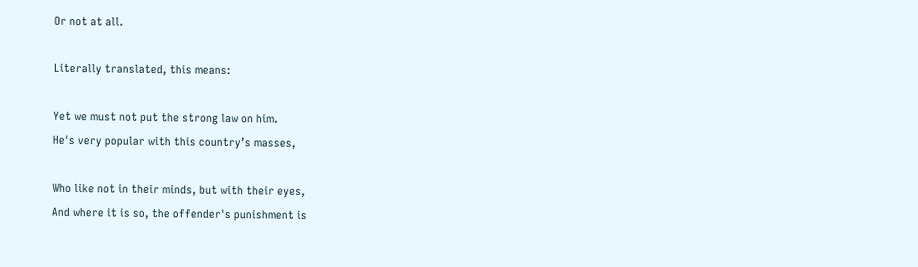Or not at all.

Literally translated, this means:

Yet we must not put the strong law on him.
He's very popular with this country’s masses,

Who like not in their minds, but with their eyes,
And where it is so, the offender's punishment is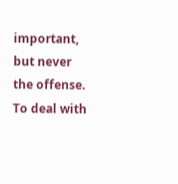important, but never the offense. To deal with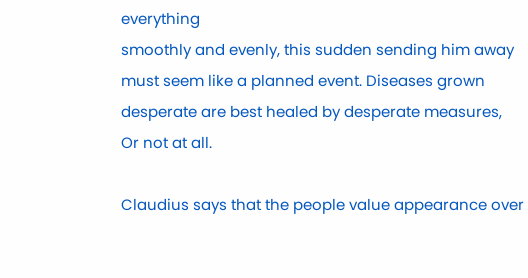everything
smoothly and evenly, this sudden sending him away
must seem like a planned event. Diseases grown
desperate are best healed by desperate measures,
Or not at all.

Claudius says that the people value appearance over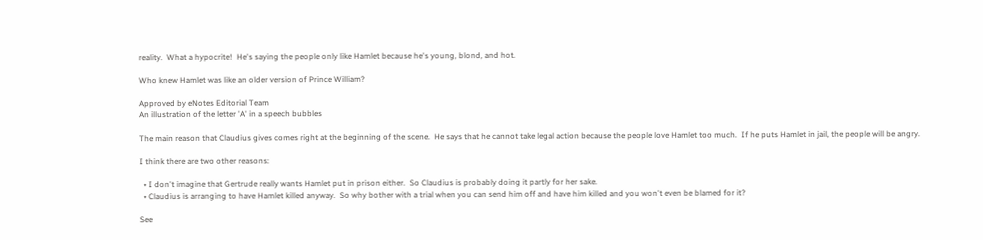reality.  What a hypocrite!  He's saying the people only like Hamlet because he's young, blond, and hot.

Who knew Hamlet was like an older version of Prince William?

Approved by eNotes Editorial Team
An illustration of the letter 'A' in a speech bubbles

The main reason that Claudius gives comes right at the beginning of the scene.  He says that he cannot take legal action because the people love Hamlet too much.  If he puts Hamlet in jail, the people will be angry.

I think there are two other reasons:

  • I don't imagine that Gertrude really wants Hamlet put in prison either.  So Claudius is probably doing it partly for her sake.
  • Claudius is arranging to have Hamlet killed anyway.  So why bother with a trial when you can send him off and have him killed and you won't even be blamed for it?

See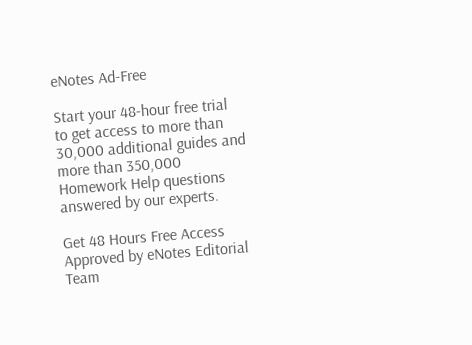eNotes Ad-Free

Start your 48-hour free trial to get access to more than 30,000 additional guides and more than 350,000 Homework Help questions answered by our experts.

Get 48 Hours Free Access
Approved by eNotes Editorial Team